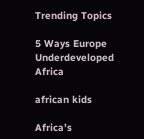Trending Topics

5 Ways Europe Underdeveloped Africa

african kids

Africa’s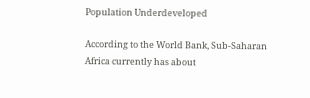Population Underdeveloped

According to the World Bank, Sub-Saharan Africa currently has about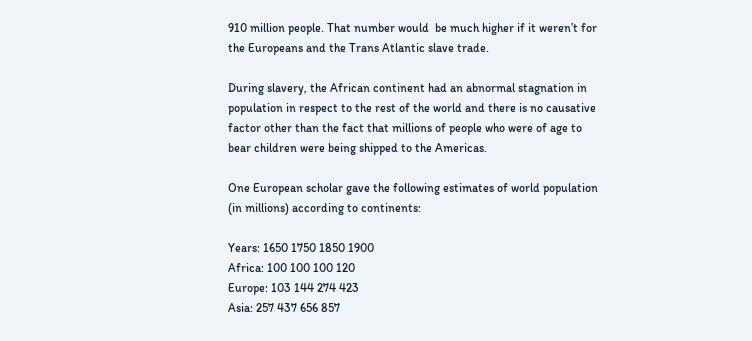910 million people. That number would  be much higher if it weren’t for the Europeans and the Trans Atlantic slave trade.

During slavery, the African continent had an abnormal stagnation in population in respect to the rest of the world and there is no causative factor other than the fact that millions of people who were of age to bear children were being shipped to the Americas.

One European scholar gave the following estimates of world population (in millions) according to continents:

Years: 1650 1750 1850 1900
Africa: 100 100 100 120
Europe: 103 144 274 423
Asia: 257 437 656 857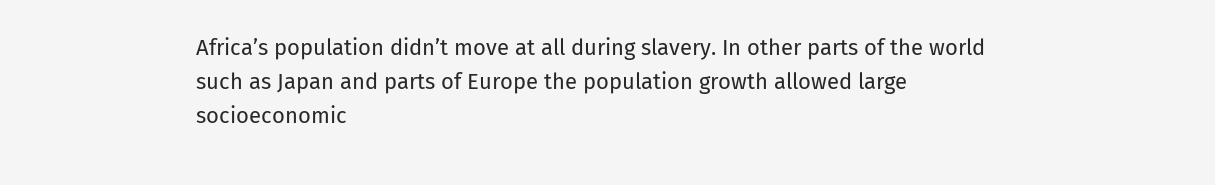Africa’s population didn’t move at all during slavery. In other parts of the world such as Japan and parts of Europe the population growth allowed large socioeconomic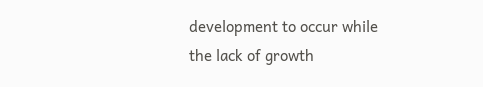development to occur while the lack of growth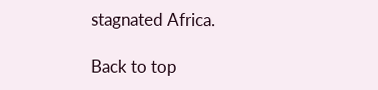stagnated Africa.

Back to top